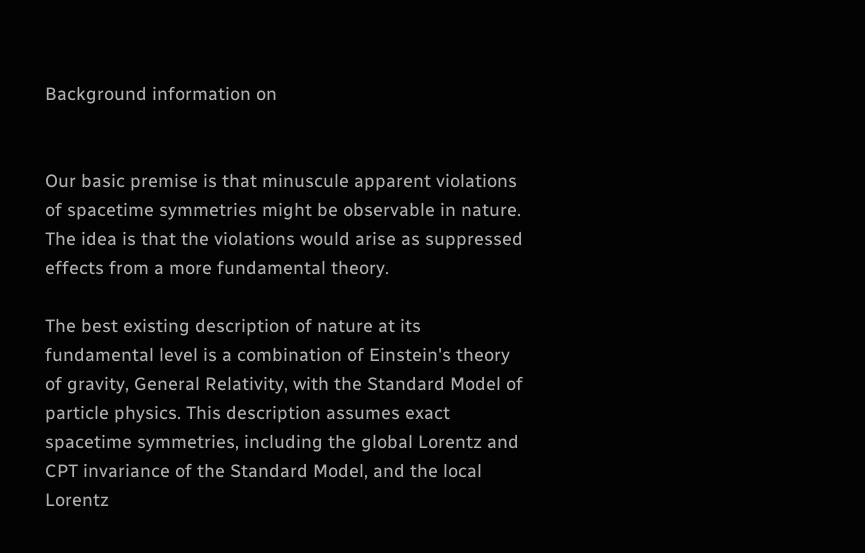Background information on


Our basic premise is that minuscule apparent violations of spacetime symmetries might be observable in nature. The idea is that the violations would arise as suppressed effects from a more fundamental theory.

The best existing description of nature at its fundamental level is a combination of Einstein's theory of gravity, General Relativity, with the Standard Model of particle physics. This description assumes exact spacetime symmetries, including the global Lorentz and CPT invariance of the Standard Model, and the local Lorentz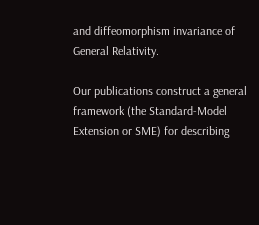and diffeomorphism invariance of General Relativity.

Our publications construct a general framework (the Standard-Model Extension or SME) for describing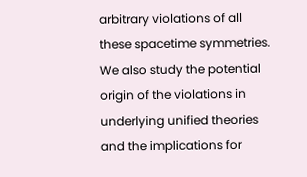arbitrary violations of all these spacetime symmetries. We also study the potential origin of the violations in underlying unified theories and the implications for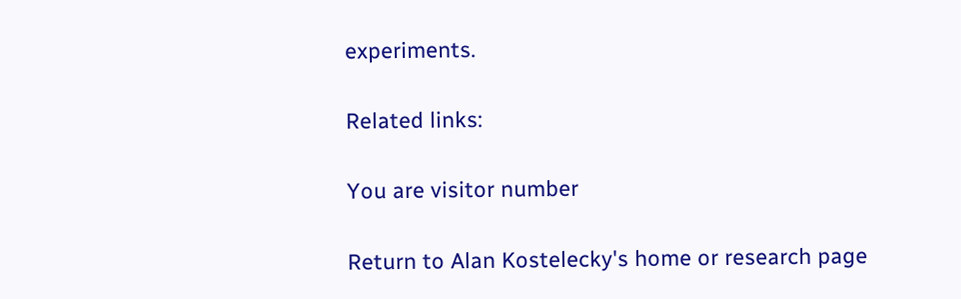experiments.

Related links:

You are visitor number

Return to Alan Kostelecky's home or research page